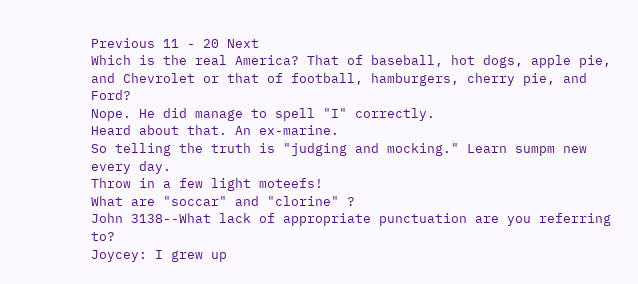Previous 11 - 20 Next
Which is the real America? That of baseball, hot dogs, apple pie, and Chevrolet or that of football, hamburgers, cherry pie, and Ford?
Nope. He did manage to spell "I" correctly.
Heard about that. An ex-marine.
So telling the truth is "judging and mocking." Learn sumpm new every day.
Throw in a few light moteefs!
What are "soccar" and "clorine" ?
John 3138--What lack of appropriate punctuation are you referring to?
Joycey: I grew up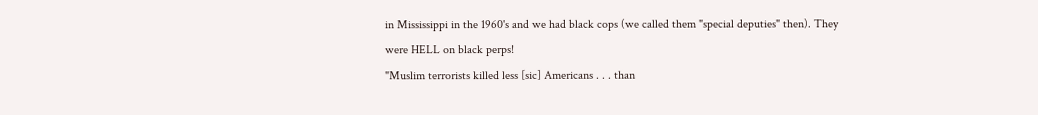in Mississippi in the 1960's and we had black cops (we called them "special deputies" then). They were HELL on black perps!
"Muslim terrorists killed less [sic] Americans . . . than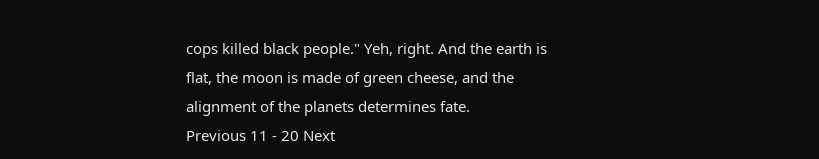cops killed black people." Yeh, right. And the earth is flat, the moon is made of green cheese, and the alignment of the planets determines fate.
Previous 11 - 20 Next